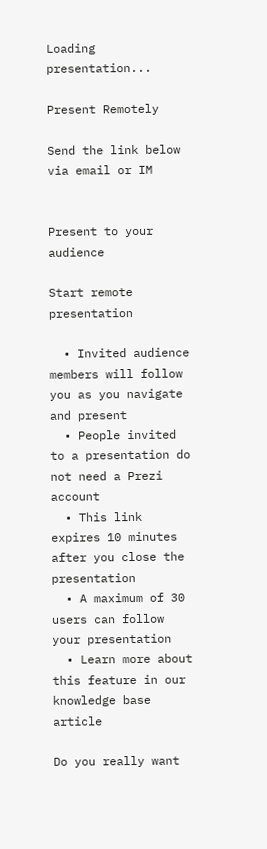Loading presentation...

Present Remotely

Send the link below via email or IM


Present to your audience

Start remote presentation

  • Invited audience members will follow you as you navigate and present
  • People invited to a presentation do not need a Prezi account
  • This link expires 10 minutes after you close the presentation
  • A maximum of 30 users can follow your presentation
  • Learn more about this feature in our knowledge base article

Do you really want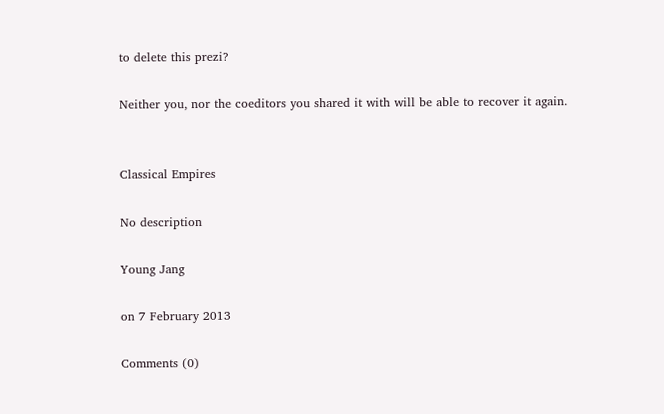to delete this prezi?

Neither you, nor the coeditors you shared it with will be able to recover it again.


Classical Empires

No description

Young Jang

on 7 February 2013

Comments (0)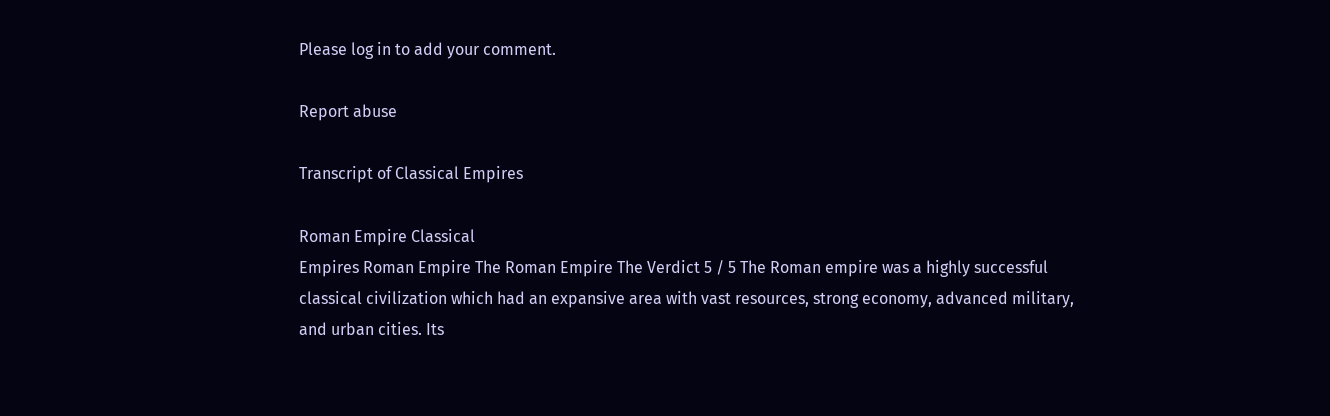Please log in to add your comment.

Report abuse

Transcript of Classical Empires

Roman Empire Classical
Empires Roman Empire The Roman Empire The Verdict 5 / 5 The Roman empire was a highly successful classical civilization which had an expansive area with vast resources, strong economy, advanced military, and urban cities. Its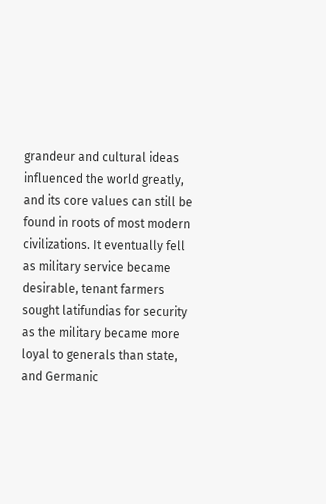grandeur and cultural ideas influenced the world greatly, and its core values can still be found in roots of most modern civilizations. It eventually fell as military service became desirable, tenant farmers sought latifundias for security as the military became more loyal to generals than state, and Germanic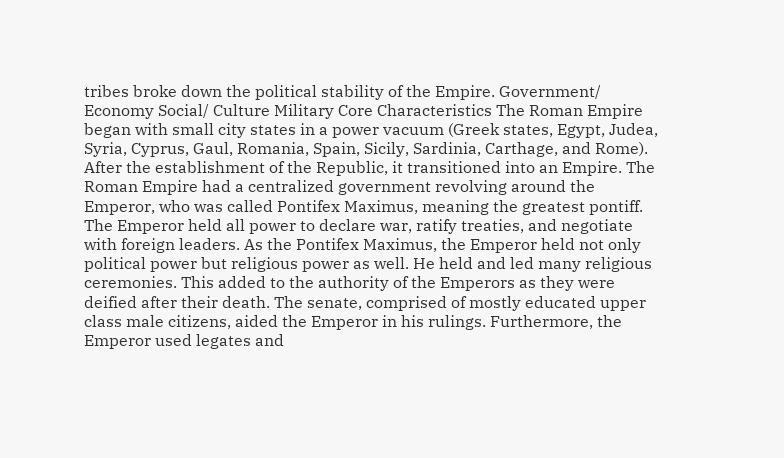tribes broke down the political stability of the Empire. Government/ Economy Social/ Culture Military Core Characteristics The Roman Empire began with small city states in a power vacuum (Greek states, Egypt, Judea, Syria, Cyprus, Gaul, Romania, Spain, Sicily, Sardinia, Carthage, and Rome). After the establishment of the Republic, it transitioned into an Empire. The Roman Empire had a centralized government revolving around the Emperor, who was called Pontifex Maximus, meaning the greatest pontiff. The Emperor held all power to declare war, ratify treaties, and negotiate with foreign leaders. As the Pontifex Maximus, the Emperor held not only political power but religious power as well. He held and led many religious ceremonies. This added to the authority of the Emperors as they were deified after their death. The senate, comprised of mostly educated upper class male citizens, aided the Emperor in his rulings. Furthermore, the Emperor used legates and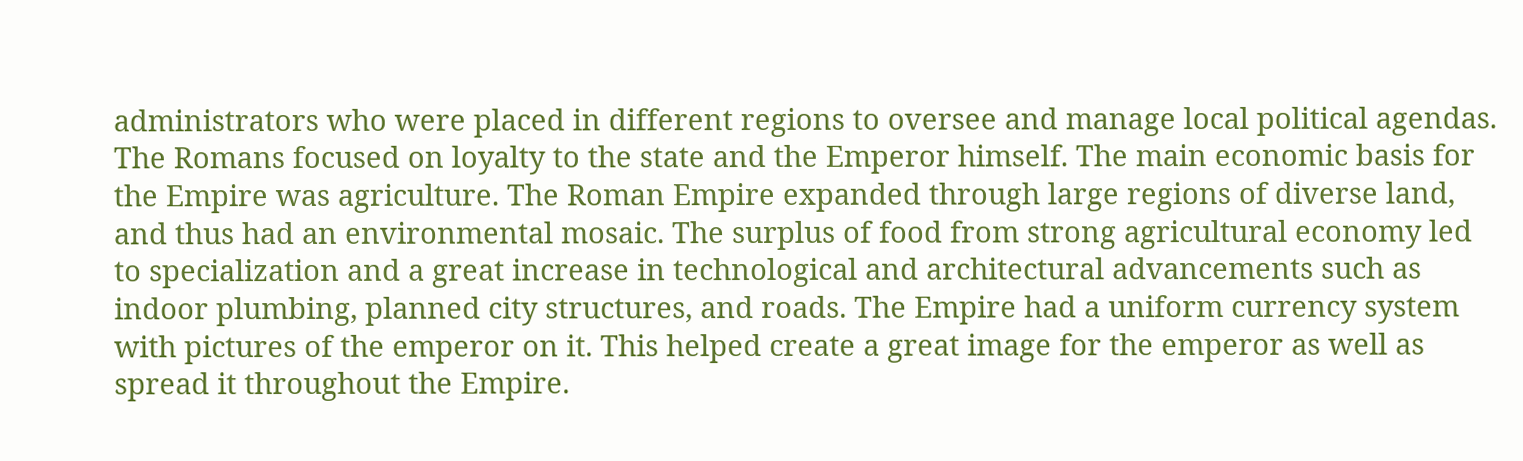administrators who were placed in different regions to oversee and manage local political agendas. The Romans focused on loyalty to the state and the Emperor himself. The main economic basis for the Empire was agriculture. The Roman Empire expanded through large regions of diverse land, and thus had an environmental mosaic. The surplus of food from strong agricultural economy led to specialization and a great increase in technological and architectural advancements such as indoor plumbing, planned city structures, and roads. The Empire had a uniform currency system with pictures of the emperor on it. This helped create a great image for the emperor as well as spread it throughout the Empire.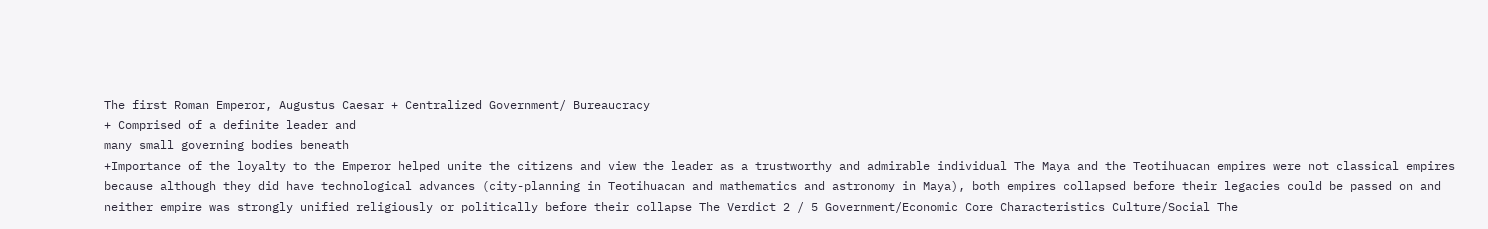The first Roman Emperor, Augustus Caesar + Centralized Government/ Bureaucracy
+ Comprised of a definite leader and
many small governing bodies beneath
+Importance of the loyalty to the Emperor helped unite the citizens and view the leader as a trustworthy and admirable individual The Maya and the Teotihuacan empires were not classical empires because although they did have technological advances (city-planning in Teotihuacan and mathematics and astronomy in Maya), both empires collapsed before their legacies could be passed on and neither empire was strongly unified religiously or politically before their collapse The Verdict 2 / 5 Government/Economic Core Characteristics Culture/Social The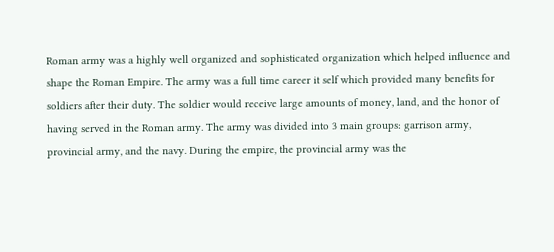Roman army was a highly well organized and sophisticated organization which helped influence and shape the Roman Empire. The army was a full time career it self which provided many benefits for soldiers after their duty. The soldier would receive large amounts of money, land, and the honor of having served in the Roman army. The army was divided into 3 main groups: garrison army, provincial army, and the navy. During the empire, the provincial army was the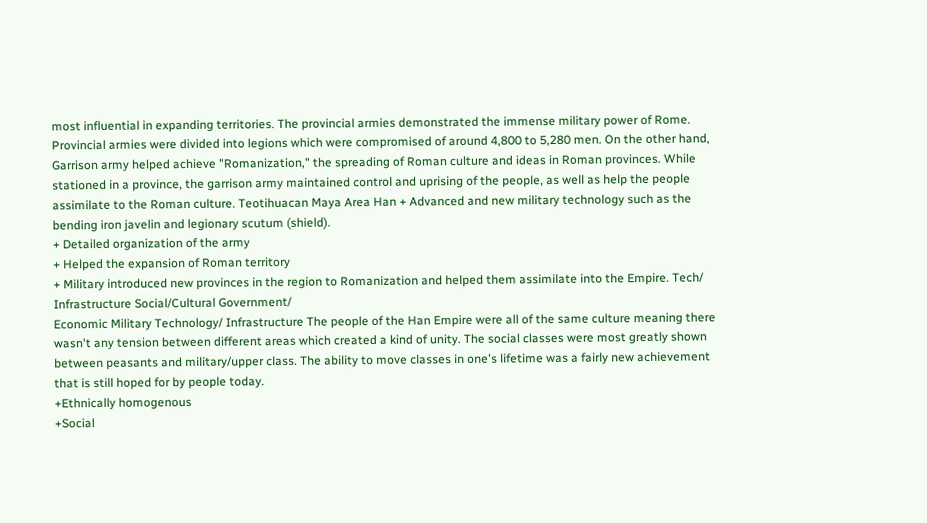most influential in expanding territories. The provincial armies demonstrated the immense military power of Rome. Provincial armies were divided into legions which were compromised of around 4,800 to 5,280 men. On the other hand, Garrison army helped achieve "Romanization," the spreading of Roman culture and ideas in Roman provinces. While stationed in a province, the garrison army maintained control and uprising of the people, as well as help the people assimilate to the Roman culture. Teotihuacan Maya Area Han + Advanced and new military technology such as the bending iron javelin and legionary scutum (shield).
+ Detailed organization of the army
+ Helped the expansion of Roman territory
+ Military introduced new provinces in the region to Romanization and helped them assimilate into the Empire. Tech/ Infrastructure Social/Cultural Government/
Economic Military Technology/ Infrastructure The people of the Han Empire were all of the same culture meaning there wasn't any tension between different areas which created a kind of unity. The social classes were most greatly shown between peasants and military/upper class. The ability to move classes in one's lifetime was a fairly new achievement that is still hoped for by people today.
+Ethnically homogenous
+Social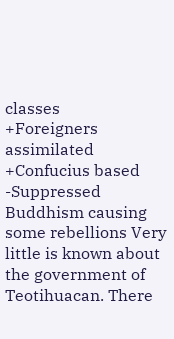classes
+Foreigners assimilated
+Confucius based
-Suppressed Buddhism causing some rebellions Very little is known about the government of Teotihuacan. There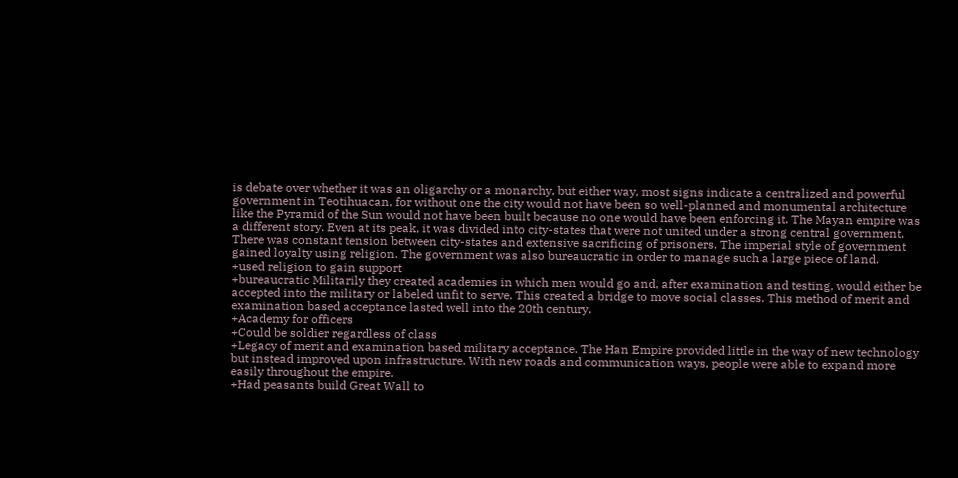is debate over whether it was an oligarchy or a monarchy, but either way, most signs indicate a centralized and powerful government in Teotihuacan, for without one the city would not have been so well-planned and monumental architecture like the Pyramid of the Sun would not have been built because no one would have been enforcing it. The Mayan empire was a different story. Even at its peak, it was divided into city-states that were not united under a strong central government. There was constant tension between city-states and extensive sacrificing of prisoners. The imperial style of government gained loyalty using religion. The government was also bureaucratic in order to manage such a large piece of land.
+used religion to gain support
+bureaucratic Militarily they created academies in which men would go and, after examination and testing, would either be accepted into the military or labeled unfit to serve. This created a bridge to move social classes. This method of merit and examination based acceptance lasted well into the 20th century.
+Academy for officers
+Could be soldier regardless of class
+Legacy of merit and examination based military acceptance. The Han Empire provided little in the way of new technology but instead improved upon infrastructure. With new roads and communication ways, people were able to expand more easily throughout the empire.
+Had peasants build Great Wall to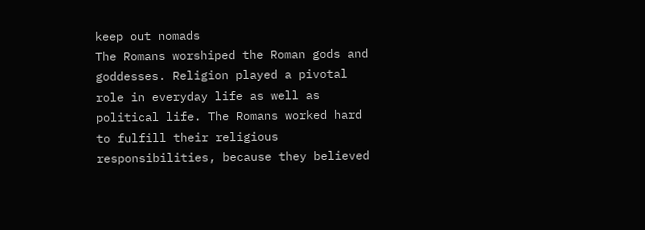keep out nomads
The Romans worshiped the Roman gods and goddesses. Religion played a pivotal role in everyday life as well as political life. The Romans worked hard to fulfill their religious responsibilities, because they believed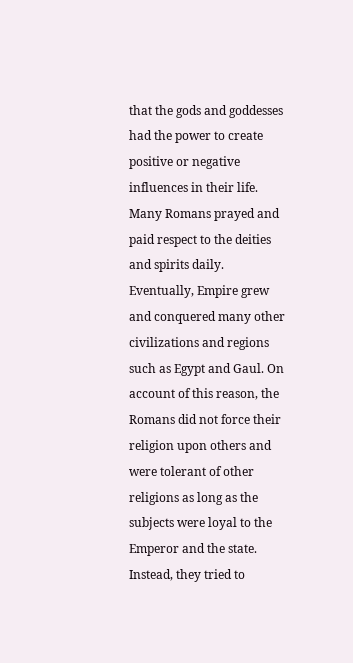that the gods and goddesses had the power to create positive or negative influences in their life. Many Romans prayed and paid respect to the deities and spirits daily. Eventually, Empire grew and conquered many other civilizations and regions such as Egypt and Gaul. On account of this reason, the Romans did not force their religion upon others and were tolerant of other religions as long as the subjects were loyal to the Emperor and the state. Instead, they tried to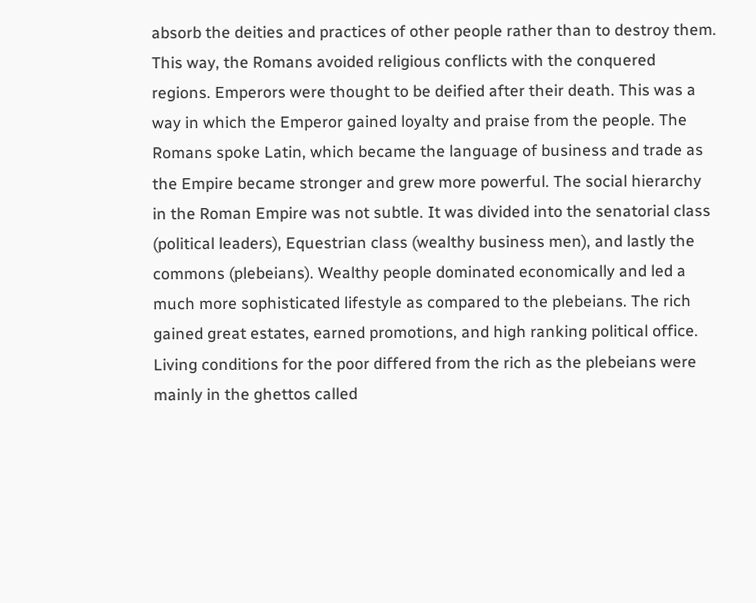absorb the deities and practices of other people rather than to destroy them. This way, the Romans avoided religious conflicts with the conquered regions. Emperors were thought to be deified after their death. This was a way in which the Emperor gained loyalty and praise from the people. The Romans spoke Latin, which became the language of business and trade as the Empire became stronger and grew more powerful. The social hierarchy in the Roman Empire was not subtle. It was divided into the senatorial class (political leaders), Equestrian class (wealthy business men), and lastly the commons (plebeians). Wealthy people dominated economically and led a much more sophisticated lifestyle as compared to the plebeians. The rich gained great estates, earned promotions, and high ranking political office. Living conditions for the poor differed from the rich as the plebeians were mainly in the ghettos called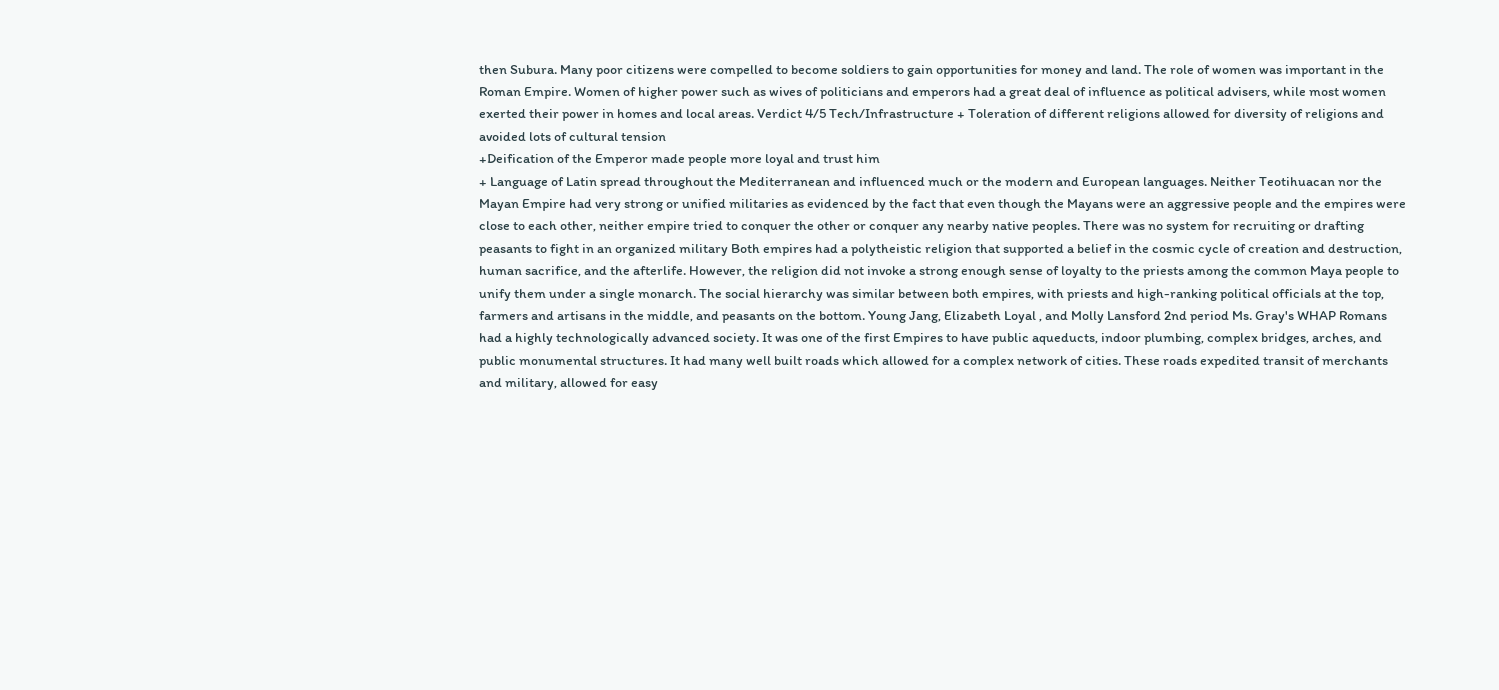then Subura. Many poor citizens were compelled to become soldiers to gain opportunities for money and land. The role of women was important in the Roman Empire. Women of higher power such as wives of politicians and emperors had a great deal of influence as political advisers, while most women exerted their power in homes and local areas. Verdict 4/5 Tech/Infrastructure + Toleration of different religions allowed for diversity of religions and avoided lots of cultural tension
+Deification of the Emperor made people more loyal and trust him
+ Language of Latin spread throughout the Mediterranean and influenced much or the modern and European languages. Neither Teotihuacan nor the Mayan Empire had very strong or unified militaries as evidenced by the fact that even though the Mayans were an aggressive people and the empires were close to each other, neither empire tried to conquer the other or conquer any nearby native peoples. There was no system for recruiting or drafting peasants to fight in an organized military Both empires had a polytheistic religion that supported a belief in the cosmic cycle of creation and destruction, human sacrifice, and the afterlife. However, the religion did not invoke a strong enough sense of loyalty to the priests among the common Maya people to unify them under a single monarch. The social hierarchy was similar between both empires, with priests and high-ranking political officials at the top, farmers and artisans in the middle, and peasants on the bottom. Young Jang, Elizabeth Loyal , and Molly Lansford 2nd period Ms. Gray's WHAP Romans had a highly technologically advanced society. It was one of the first Empires to have public aqueducts, indoor plumbing, complex bridges, arches, and public monumental structures. It had many well built roads which allowed for a complex network of cities. These roads expedited transit of merchants and military, allowed for easy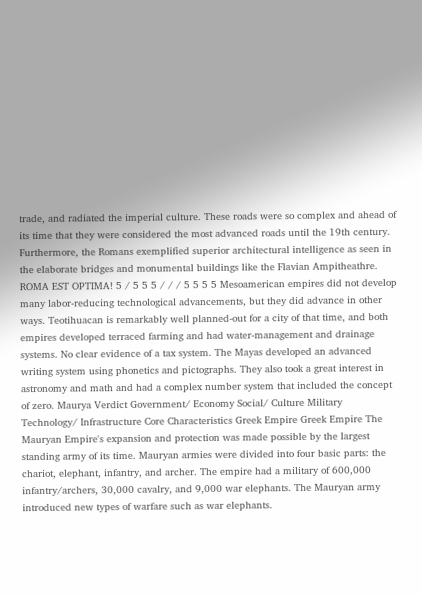trade, and radiated the imperial culture. These roads were so complex and ahead of its time that they were considered the most advanced roads until the 19th century. Furthermore, the Romans exemplified superior architectural intelligence as seen in the elaborate bridges and monumental buildings like the Flavian Ampitheathre. ROMA EST OPTIMA! 5 / 5 5 5 / / / 5 5 5 5 Mesoamerican empires did not develop many labor-reducing technological advancements, but they did advance in other ways. Teotihuacan is remarkably well planned-out for a city of that time, and both empires developed terraced farming and had water-management and drainage systems. No clear evidence of a tax system. The Mayas developed an advanced writing system using phonetics and pictographs. They also took a great interest in astronomy and math and had a complex number system that included the concept of zero. Maurya Verdict Government/ Economy Social/ Culture Military Technology/ Infrastructure Core Characteristics Greek Empire Greek Empire The Mauryan Empire's expansion and protection was made possible by the largest standing army of its time. Mauryan armies were divided into four basic parts: the chariot, elephant, infantry, and archer. The empire had a military of 600,000 infantry/archers, 30,000 cavalry, and 9,000 war elephants. The Mauryan army introduced new types of warfare such as war elephants.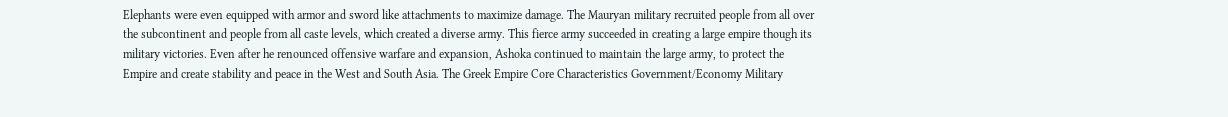Elephants were even equipped with armor and sword like attachments to maximize damage. The Mauryan military recruited people from all over the subcontinent and people from all caste levels, which created a diverse army. This fierce army succeeded in creating a large empire though its military victories. Even after he renounced offensive warfare and expansion, Ashoka continued to maintain the large army, to protect the Empire and create stability and peace in the West and South Asia. The Greek Empire Core Characteristics Government/Economy Military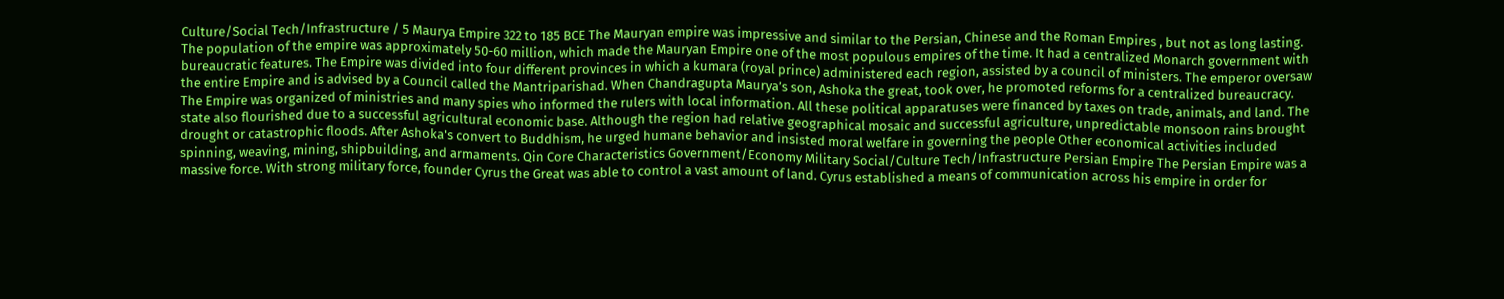Culture/Social Tech/Infrastructure / 5 Maurya Empire 322 to 185 BCE The Mauryan empire was impressive and similar to the Persian, Chinese and the Roman Empires , but not as long lasting. The population of the empire was approximately 50-60 million, which made the Mauryan Empire one of the most populous empires of the time. It had a centralized Monarch government with bureaucratic features. The Empire was divided into four different provinces in which a kumara (royal prince) administered each region, assisted by a council of ministers. The emperor oversaw the entire Empire and is advised by a Council called the Mantriparishad. When Chandragupta Maurya’s son, Ashoka the great, took over, he promoted reforms for a centralized bureaucracy. The Empire was organized of ministries and many spies who informed the rulers with local information. All these political apparatuses were financed by taxes on trade, animals, and land. The state also flourished due to a successful agricultural economic base. Although the region had relative geographical mosaic and successful agriculture, unpredictable monsoon rains brought drought or catastrophic floods. After Ashoka's convert to Buddhism, he urged humane behavior and insisted moral welfare in governing the people Other economical activities included spinning, weaving, mining, shipbuilding, and armaments. Qin Core Characteristics Government/Economy Military Social/Culture Tech/Infrastructure Persian Empire The Persian Empire was a massive force. With strong military force, founder Cyrus the Great was able to control a vast amount of land. Cyrus established a means of communication across his empire in order for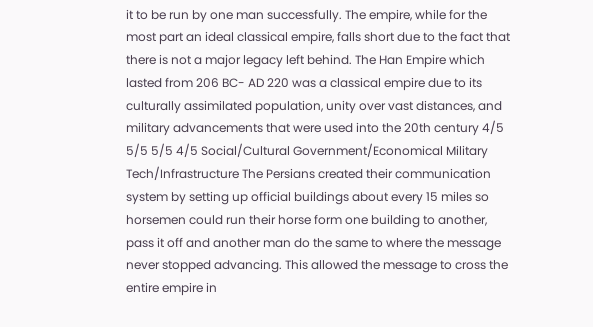it to be run by one man successfully. The empire, while for the most part an ideal classical empire, falls short due to the fact that there is not a major legacy left behind. The Han Empire which lasted from 206 BC- AD 220 was a classical empire due to its culturally assimilated population, unity over vast distances, and military advancements that were used into the 20th century 4/5 5/5 5/5 4/5 Social/Cultural Government/Economical Military Tech/Infrastructure The Persians created their communication system by setting up official buildings about every 15 miles so horsemen could run their horse form one building to another, pass it off and another man do the same to where the message never stopped advancing. This allowed the message to cross the entire empire in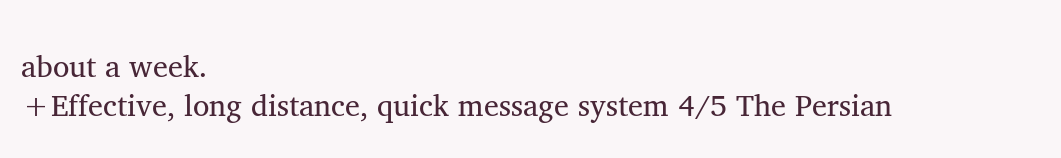about a week.
+Effective, long distance, quick message system 4/5 The Persian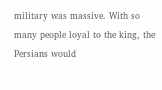military was massive. With so many people loyal to the king, the Persians would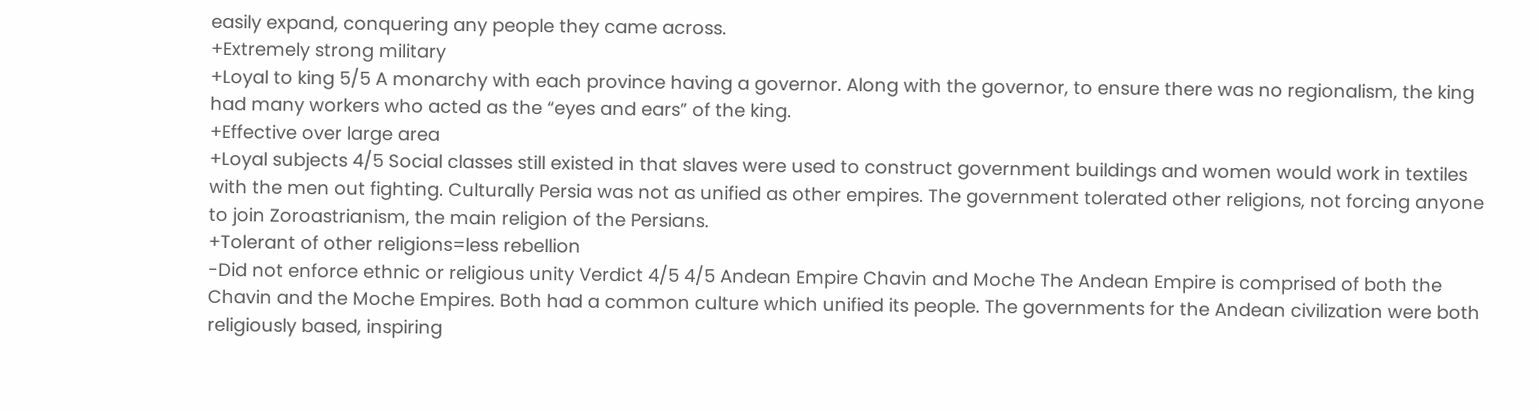easily expand, conquering any people they came across.
+Extremely strong military
+Loyal to king 5/5 A monarchy with each province having a governor. Along with the governor, to ensure there was no regionalism, the king had many workers who acted as the “eyes and ears” of the king.
+Effective over large area
+Loyal subjects 4/5 Social classes still existed in that slaves were used to construct government buildings and women would work in textiles with the men out fighting. Culturally Persia was not as unified as other empires. The government tolerated other religions, not forcing anyone to join Zoroastrianism, the main religion of the Persians.
+Tolerant of other religions=less rebellion
-Did not enforce ethnic or religious unity Verdict 4/5 4/5 Andean Empire Chavin and Moche The Andean Empire is comprised of both the Chavin and the Moche Empires. Both had a common culture which unified its people. The governments for the Andean civilization were both religiously based, inspiring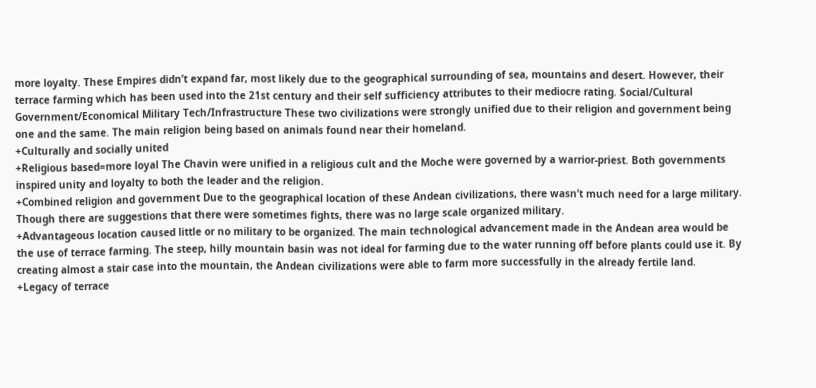more loyalty. These Empires didn’t expand far, most likely due to the geographical surrounding of sea, mountains and desert. However, their terrace farming which has been used into the 21st century and their self sufficiency attributes to their mediocre rating. Social/Cultural Government/Economical Military Tech/Infrastructure These two civilizations were strongly unified due to their religion and government being one and the same. The main religion being based on animals found near their homeland.
+Culturally and socially united
+Religious based=more loyal The Chavin were unified in a religious cult and the Moche were governed by a warrior-priest. Both governments inspired unity and loyalty to both the leader and the religion.
+Combined religion and government Due to the geographical location of these Andean civilizations, there wasn’t much need for a large military. Though there are suggestions that there were sometimes fights, there was no large scale organized military.
+Advantageous location caused little or no military to be organized. The main technological advancement made in the Andean area would be the use of terrace farming. The steep, hilly mountain basin was not ideal for farming due to the water running off before plants could use it. By creating almost a stair case into the mountain, the Andean civilizations were able to farm more successfully in the already fertile land.
+Legacy of terrace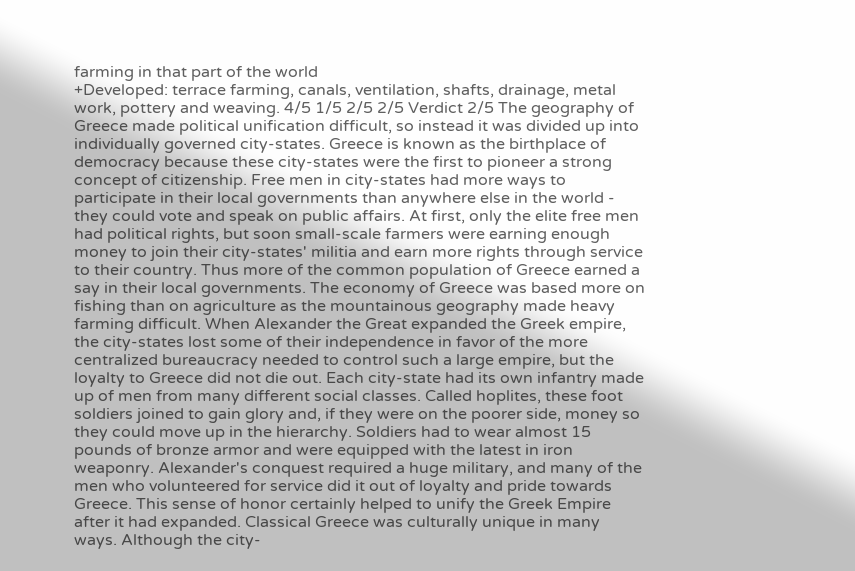farming in that part of the world
+Developed: terrace farming, canals, ventilation, shafts, drainage, metal work, pottery and weaving. 4/5 1/5 2/5 2/5 Verdict 2/5 The geography of Greece made political unification difficult, so instead it was divided up into individually governed city-states. Greece is known as the birthplace of democracy because these city-states were the first to pioneer a strong concept of citizenship. Free men in city-states had more ways to participate in their local governments than anywhere else in the world - they could vote and speak on public affairs. At first, only the elite free men had political rights, but soon small-scale farmers were earning enough money to join their city-states' militia and earn more rights through service to their country. Thus more of the common population of Greece earned a say in their local governments. The economy of Greece was based more on fishing than on agriculture as the mountainous geography made heavy farming difficult. When Alexander the Great expanded the Greek empire, the city-states lost some of their independence in favor of the more centralized bureaucracy needed to control such a large empire, but the loyalty to Greece did not die out. Each city-state had its own infantry made up of men from many different social classes. Called hoplites, these foot soldiers joined to gain glory and, if they were on the poorer side, money so they could move up in the hierarchy. Soldiers had to wear almost 15 pounds of bronze armor and were equipped with the latest in iron weaponry. Alexander's conquest required a huge military, and many of the men who volunteered for service did it out of loyalty and pride towards Greece. This sense of honor certainly helped to unify the Greek Empire after it had expanded. Classical Greece was culturally unique in many ways. Although the city-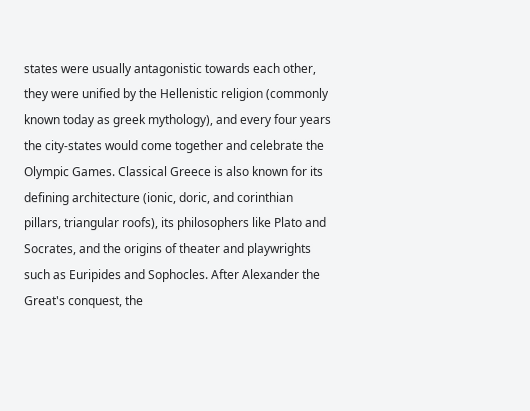states were usually antagonistic towards each other, they were unified by the Hellenistic religion (commonly known today as greek mythology), and every four years the city-states would come together and celebrate the Olympic Games. Classical Greece is also known for its defining architecture (ionic, doric, and corinthian pillars, triangular roofs), its philosophers like Plato and Socrates, and the origins of theater and playwrights such as Euripides and Sophocles. After Alexander the Great's conquest, the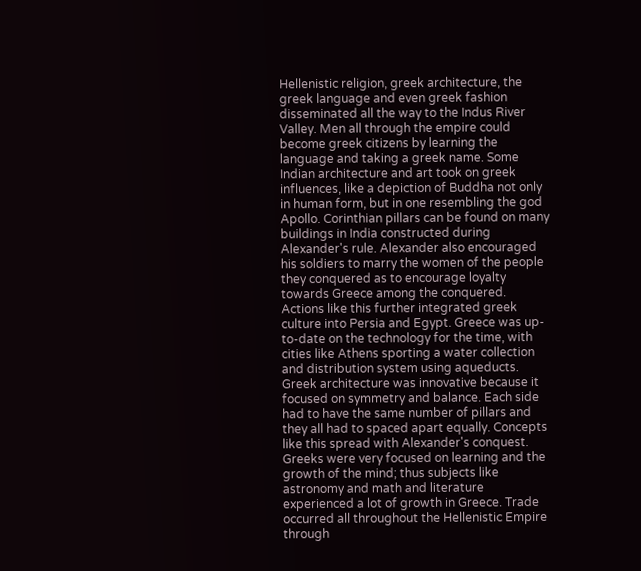Hellenistic religion, greek architecture, the greek language and even greek fashion disseminated all the way to the Indus River Valley. Men all through the empire could become greek citizens by learning the language and taking a greek name. Some Indian architecture and art took on greek influences, like a depiction of Buddha not only in human form, but in one resembling the god Apollo. Corinthian pillars can be found on many buildings in India constructed during Alexander's rule. Alexander also encouraged his soldiers to marry the women of the people they conquered as to encourage loyalty towards Greece among the conquered. Actions like this further integrated greek culture into Persia and Egypt. Greece was up-to-date on the technology for the time, with cities like Athens sporting a water collection and distribution system using aqueducts. Greek architecture was innovative because it focused on symmetry and balance. Each side had to have the same number of pillars and they all had to spaced apart equally. Concepts like this spread with Alexander's conquest. Greeks were very focused on learning and the growth of the mind; thus subjects like astronomy and math and literature experienced a lot of growth in Greece. Trade occurred all throughout the Hellenistic Empire through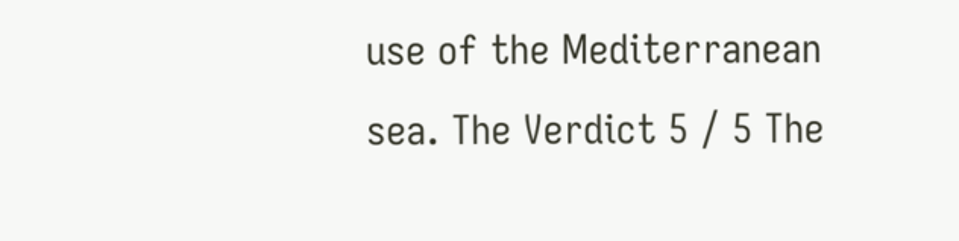use of the Mediterranean sea. The Verdict 5 / 5 The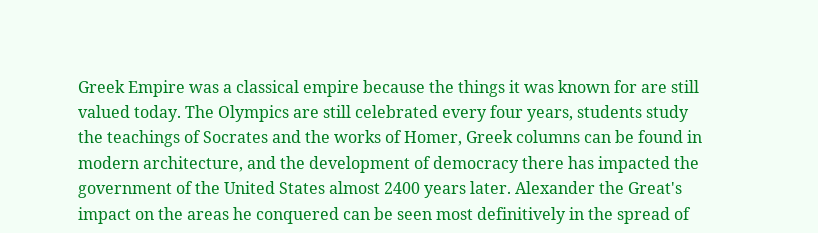Greek Empire was a classical empire because the things it was known for are still valued today. The Olympics are still celebrated every four years, students study the teachings of Socrates and the works of Homer, Greek columns can be found in modern architecture, and the development of democracy there has impacted the government of the United States almost 2400 years later. Alexander the Great's impact on the areas he conquered can be seen most definitively in the spread of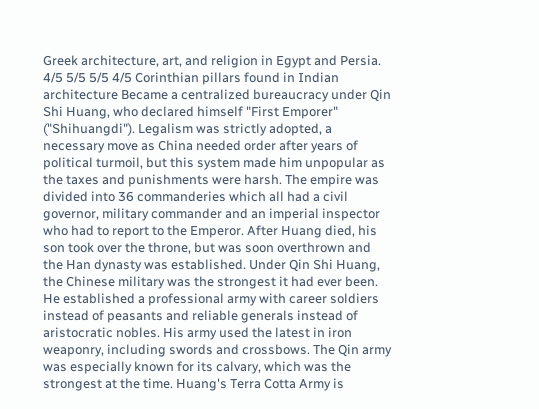Greek architecture, art, and religion in Egypt and Persia. 4/5 5/5 5/5 4/5 Corinthian pillars found in Indian architecture Became a centralized bureaucracy under Qin Shi Huang, who declared himself "First Emporer" ("Shihuangdi"). Legalism was strictly adopted, a necessary move as China needed order after years of political turmoil, but this system made him unpopular as the taxes and punishments were harsh. The empire was divided into 36 commanderies which all had a civil governor, military commander and an imperial inspector who had to report to the Emperor. After Huang died, his son took over the throne, but was soon overthrown and the Han dynasty was established. Under Qin Shi Huang, the Chinese military was the strongest it had ever been. He established a professional army with career soldiers instead of peasants and reliable generals instead of aristocratic nobles. His army used the latest in iron weaponry, including swords and crossbows. The Qin army was especially known for its calvary, which was the strongest at the time. Huang's Terra Cotta Army is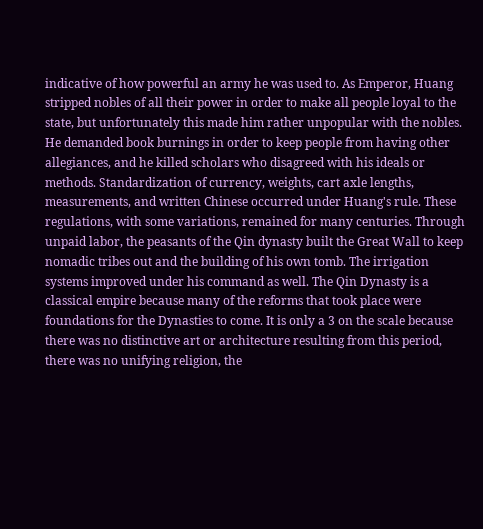indicative of how powerful an army he was used to. As Emperor, Huang stripped nobles of all their power in order to make all people loyal to the state, but unfortunately this made him rather unpopular with the nobles. He demanded book burnings in order to keep people from having other allegiances, and he killed scholars who disagreed with his ideals or methods. Standardization of currency, weights, cart axle lengths, measurements, and written Chinese occurred under Huang's rule. These regulations, with some variations, remained for many centuries. Through unpaid labor, the peasants of the Qin dynasty built the Great Wall to keep nomadic tribes out and the building of his own tomb. The irrigation systems improved under his command as well. The Qin Dynasty is a classical empire because many of the reforms that took place were foundations for the Dynasties to come. It is only a 3 on the scale because there was no distinctive art or architecture resulting from this period, there was no unifying religion, the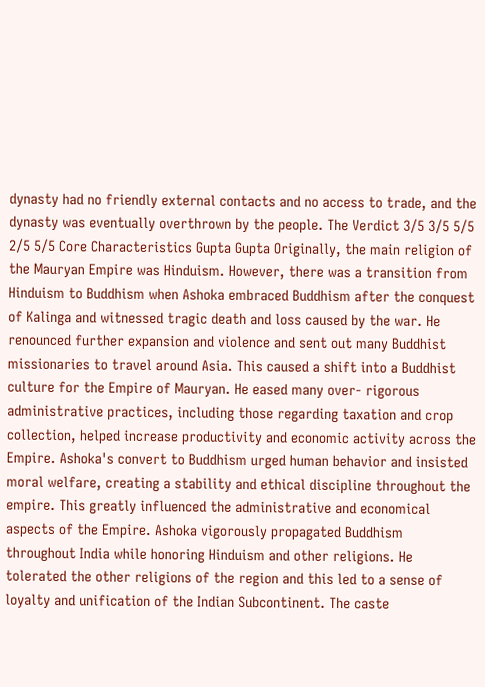dynasty had no friendly external contacts and no access to trade, and the dynasty was eventually overthrown by the people. The Verdict 3/5 3/5 5/5 2/5 5/5 Core Characteristics Gupta Gupta Originally, the main religion of the Mauryan Empire was Hinduism. However, there was a transition from Hinduism to Buddhism when Ashoka embraced Buddhism after the conquest of Kalinga and witnessed tragic death and loss caused by the war. He renounced further expansion and violence and sent out many Buddhist missionaries to travel around Asia. This caused a shift into a Buddhist culture for the Empire of Mauryan. He eased many over- rigorous administrative practices, including those regarding taxation and crop collection, helped increase productivity and economic activity across the Empire. Ashoka's convert to Buddhism urged human behavior and insisted moral welfare, creating a stability and ethical discipline throughout the empire. This greatly influenced the administrative and economical aspects of the Empire. Ashoka vigorously propagated Buddhism throughout India while honoring Hinduism and other religions. He tolerated the other religions of the region and this led to a sense of loyalty and unification of the Indian Subcontinent. The caste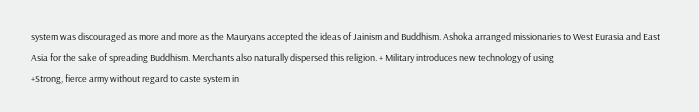system was discouraged as more and more as the Mauryans accepted the ideas of Jainism and Buddhism. Ashoka arranged missionaries to West Eurasia and East Asia for the sake of spreading Buddhism. Merchants also naturally dispersed this religion. + Military introduces new technology of using
+Strong, fierce army without regard to caste system in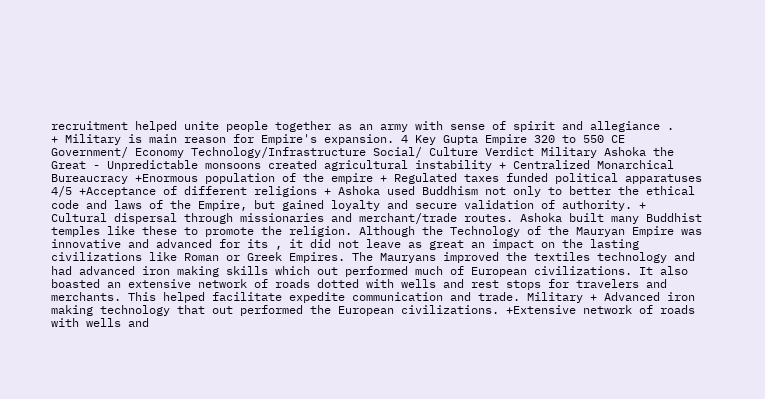recruitment helped unite people together as an army with sense of spirit and allegiance .
+ Military is main reason for Empire's expansion. 4 Key Gupta Empire 320 to 550 CE Government/ Economy Technology/Infrastructure Social/ Culture Verdict Military Ashoka the Great - Unpredictable monsoons created agricultural instability + Centralized Monarchical Bureaucracy +Enormous population of the empire + Regulated taxes funded political apparatuses 4/5 +Acceptance of different religions + Ashoka used Buddhism not only to better the ethical code and laws of the Empire, but gained loyalty and secure validation of authority. + Cultural dispersal through missionaries and merchant/trade routes. Ashoka built many Buddhist temples like these to promote the religion. Although the Technology of the Mauryan Empire was innovative and advanced for its , it did not leave as great an impact on the lasting civilizations like Roman or Greek Empires. The Mauryans improved the textiles technology and had advanced iron making skills which out performed much of European civilizations. It also boasted an extensive network of roads dotted with wells and rest stops for travelers and merchants. This helped facilitate expedite communication and trade. Military + Advanced iron making technology that out performed the European civilizations. +Extensive network of roads with wells and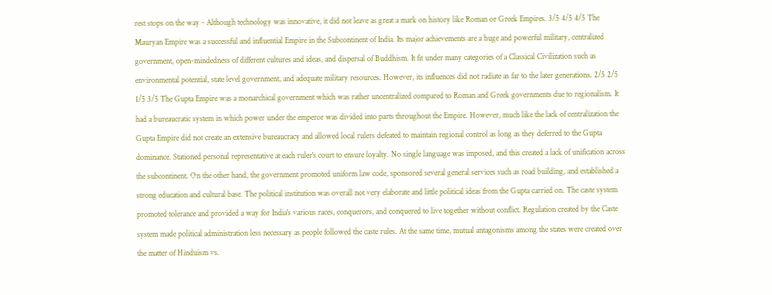rest stops on the way - Although technology was innovative, it did not leave as great a mark on history like Roman or Greek Empires. 3/5 4/5 4/5 The Mauryan Empire was a successful and influential Empire in the Subcontinent of India. Its major achievements are a huge and powerful military, centralized government, open-mindedness of different cultures and ideas, and dispersal of Buddhism. It fit under many categories of a Classical Civilization such as environmental potential, state level government, and adequate military resources. However, its influences did not radiate as far to the later generations. 2/5 2/5 1/5 3/5 The Gupta Empire was a monarchical government which was rather uncentralized compared to Roman and Greek governments due to regionalism. It had a bureaucratic system in which power under the emperor was divided into parts throughout the Empire. However, much like the lack of centralization the Gupta Empire did not create an extensive bureaucracy and allowed local rulers defeated to maintain regional control as long as they deferred to the Gupta dominance. Stationed personal representative at each ruler's court to ensure loyalty. No single language was imposed, and this created a lack of unification across the subcontinent. On the other hand, the government promoted uniform law code, sponsored several general services such as road building, and established a strong education and cultural base. The political institution was overall not very elaborate and little political ideas from the Gupta carried on. The caste system promoted tolerance and provided a way for India's various races, conquerors, and conquered to live together without conflict. Regulation created by the Caste system made political administration less necessary as people followed the caste rules. At the same time, mutual antagonisms among the states were created over the matter of Hinduism vs.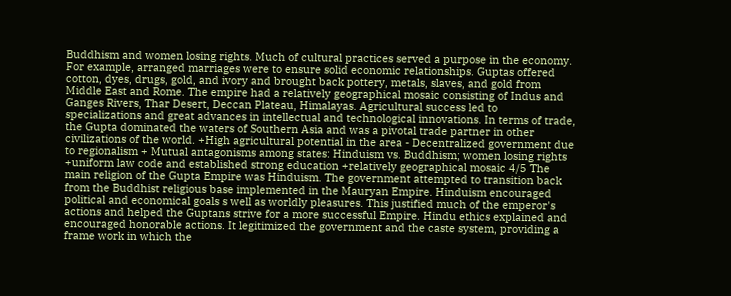Buddhism and women losing rights. Much of cultural practices served a purpose in the economy. For example, arranged marriages were to ensure solid economic relationships. Guptas offered cotton, dyes, drugs, gold, and ivory and brought back pottery, metals, slaves, and gold from Middle East and Rome. The empire had a relatively geographical mosaic consisting of Indus and Ganges Rivers, Thar Desert, Deccan Plateau, Himalayas. Agricultural success led to specializations and great advances in intellectual and technological innovations. In terms of trade, the Gupta dominated the waters of Southern Asia and was a pivotal trade partner in other civilizations of the world. +High agricultural potential in the area - Decentralized government due to regionalism + Mutual antagonisms among states: Hinduism vs. Buddhism; women losing rights +uniform law code and established strong education +relatively geographical mosaic 4/5 The main religion of the Gupta Empire was Hinduism. The government attempted to transition back from the Buddhist religious base implemented in the Mauryan Empire. Hinduism encouraged political and economical goals s well as worldly pleasures. This justified much of the emperor's actions and helped the Guptans strive for a more successful Empire. Hindu ethics explained and encouraged honorable actions. It legitimized the government and the caste system, providing a frame work in which the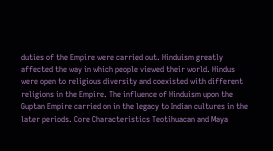duties of the Empire were carried out. Hinduism greatly affected the way in which people viewed their world. Hindus were open to religious diversity and coexisted with different religions in the Empire. The influence of Hinduism upon the Guptan Empire carried on in the legacy to Indian cultures in the later periods. Core Characteristics Teotihuacan and Maya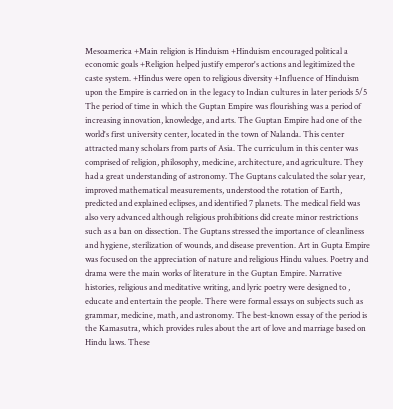Mesoamerica +Main religion is Hinduism +Hinduism encouraged political a economic goals +Religion helped justify emperor's actions and legitimized the caste system. +Hindus were open to religious diversity +Influence of Hinduism upon the Empire is carried on in the legacy to Indian cultures in later periods 5/5 The period of time in which the Guptan Empire was flourishing was a period of increasing innovation, knowledge, and arts. The Guptan Empire had one of the world's first university center, located in the town of Nalanda. This center attracted many scholars from parts of Asia. The curriculum in this center was comprised of religion, philosophy, medicine, architecture, and agriculture. They had a great understanding of astronomy. The Guptans calculated the solar year, improved mathematical measurements, understood the rotation of Earth, predicted and explained eclipses, and identified 7 planets. The medical field was also very advanced although religious prohibitions did create minor restrictions such as a ban on dissection. The Guptans stressed the importance of cleanliness and hygiene, sterilization of wounds, and disease prevention. Art in Gupta Empire was focused on the appreciation of nature and religious Hindu values. Poetry and drama were the main works of literature in the Guptan Empire. Narrative histories, religious and meditative writing, and lyric poetry were designed to , educate and entertain the people. There were formal essays on subjects such as grammar, medicine, math, and astronomy. The best-known essay of the period is the Kamasutra, which provides rules about the art of love and marriage based on Hindu laws. These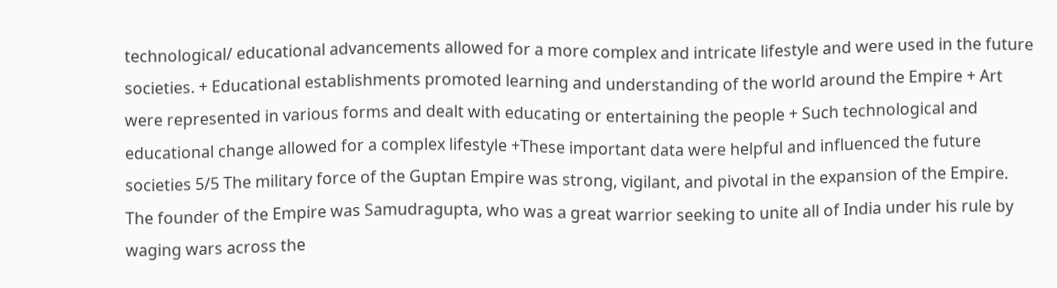technological/ educational advancements allowed for a more complex and intricate lifestyle and were used in the future societies. + Educational establishments promoted learning and understanding of the world around the Empire + Art were represented in various forms and dealt with educating or entertaining the people + Such technological and educational change allowed for a complex lifestyle +These important data were helpful and influenced the future societies 5/5 The military force of the Guptan Empire was strong, vigilant, and pivotal in the expansion of the Empire. The founder of the Empire was Samudragupta, who was a great warrior seeking to unite all of India under his rule by waging wars across the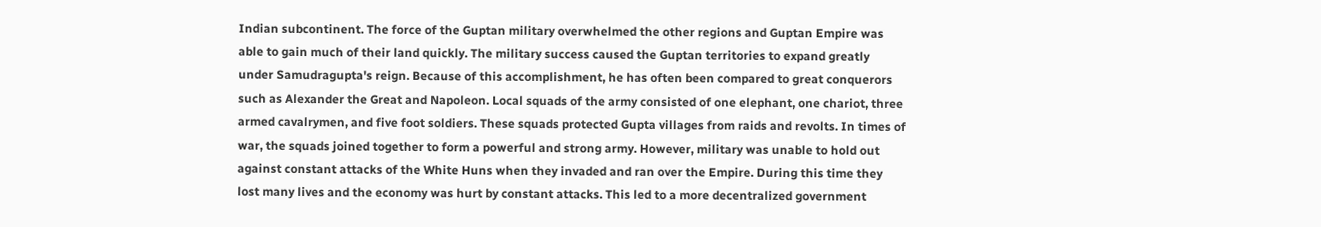Indian subcontinent. The force of the Guptan military overwhelmed the other regions and Guptan Empire was able to gain much of their land quickly. The military success caused the Guptan territories to expand greatly
under Samudragupta's reign. Because of this accomplishment, he has often been compared to great conquerors such as Alexander the Great and Napoleon. Local squads of the army consisted of one elephant, one chariot, three armed cavalrymen, and five foot soldiers. These squads protected Gupta villages from raids and revolts. In times of war, the squads joined together to form a powerful and strong army. However, military was unable to hold out against constant attacks of the White Huns when they invaded and ran over the Empire. During this time they lost many lives and the economy was hurt by constant attacks. This led to a more decentralized government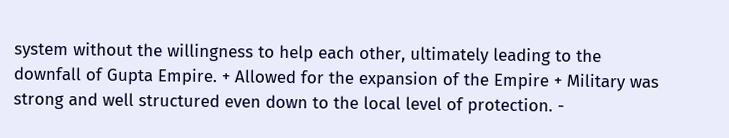system without the willingness to help each other, ultimately leading to the downfall of Gupta Empire. + Allowed for the expansion of the Empire + Military was strong and well structured even down to the local level of protection. -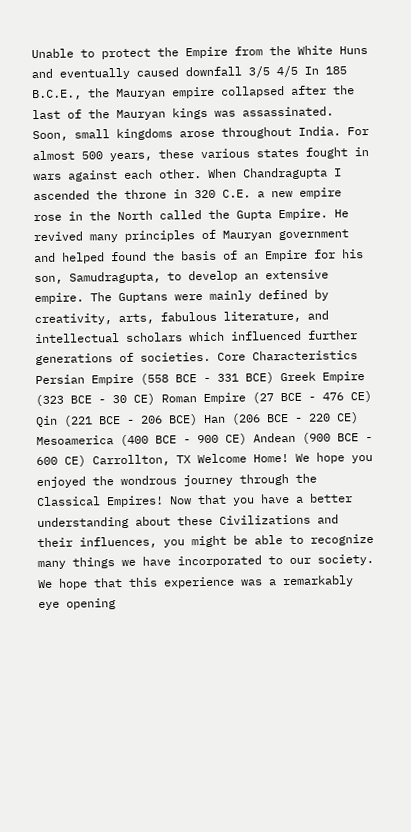Unable to protect the Empire from the White Huns and eventually caused downfall 3/5 4/5 In 185 B.C.E., the Mauryan empire collapsed after the last of the Mauryan kings was assassinated. Soon, small kingdoms arose throughout India. For almost 500 years, these various states fought in wars against each other. When Chandragupta I ascended the throne in 320 C.E. a new empire rose in the North called the Gupta Empire. He revived many principles of Mauryan government and helped found the basis of an Empire for his son, Samudragupta, to develop an extensive empire. The Guptans were mainly defined by creativity, arts, fabulous literature, and intellectual scholars which influenced further generations of societies. Core Characteristics Persian Empire (558 BCE - 331 BCE) Greek Empire (323 BCE - 30 CE) Roman Empire (27 BCE - 476 CE) Qin (221 BCE - 206 BCE) Han (206 BCE - 220 CE) Mesoamerica (400 BCE - 900 CE) Andean (900 BCE - 600 CE) Carrollton, TX Welcome Home! We hope you enjoyed the wondrous journey through the Classical Empires! Now that you have a better understanding about these Civilizations and their influences, you might be able to recognize many things we have incorporated to our society. We hope that this experience was a remarkably eye opening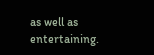as well as entertaining.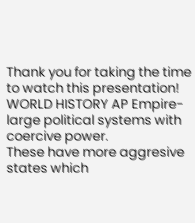Thank you for taking the time to watch this presentation! WORLD HISTORY AP Empire- large political systems with coercive power.
These have more aggresive states which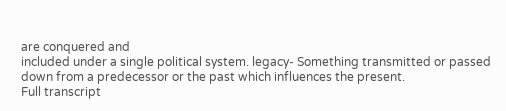are conquered and
included under a single political system. legacy- Something transmitted or passed down from a predecessor or the past which influences the present.
Full transcript